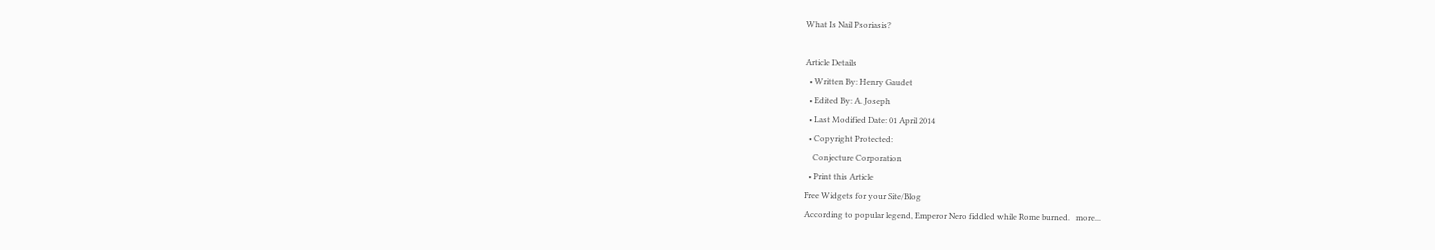What Is Nail Psoriasis?

Article Details
  • Written By: Henry Gaudet
  • Edited By: A. Joseph
  • Last Modified Date: 01 April 2014
  • Copyright Protected:
    Conjecture Corporation
  • Print this Article
Free Widgets for your Site/Blog
According to popular legend, Emperor Nero fiddled while Rome burned.   more...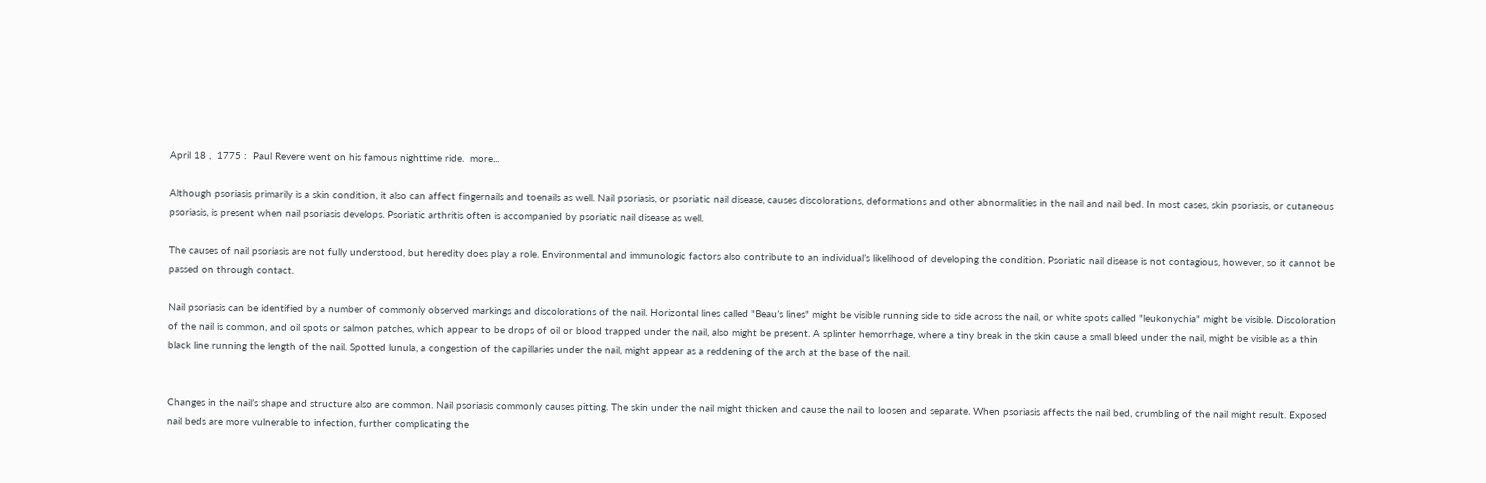April 18 ,  1775 :  Paul Revere went on his famous nighttime ride.  more...

Although psoriasis primarily is a skin condition, it also can affect fingernails and toenails as well. Nail psoriasis, or psoriatic nail disease, causes discolorations, deformations and other abnormalities in the nail and nail bed. In most cases, skin psoriasis, or cutaneous psoriasis, is present when nail psoriasis develops. Psoriatic arthritis often is accompanied by psoriatic nail disease as well.

The causes of nail psoriasis are not fully understood, but heredity does play a role. Environmental and immunologic factors also contribute to an individual’s likelihood of developing the condition. Psoriatic nail disease is not contagious, however, so it cannot be passed on through contact.

Nail psoriasis can be identified by a number of commonly observed markings and discolorations of the nail. Horizontal lines called "Beau’s lines" might be visible running side to side across the nail, or white spots called "leukonychia" might be visible. Discoloration of the nail is common, and oil spots or salmon patches, which appear to be drops of oil or blood trapped under the nail, also might be present. A splinter hemorrhage, where a tiny break in the skin cause a small bleed under the nail, might be visible as a thin black line running the length of the nail. Spotted lunula, a congestion of the capillaries under the nail, might appear as a reddening of the arch at the base of the nail.


Changes in the nail’s shape and structure also are common. Nail psoriasis commonly causes pitting. The skin under the nail might thicken and cause the nail to loosen and separate. When psoriasis affects the nail bed, crumbling of the nail might result. Exposed nail beds are more vulnerable to infection, further complicating the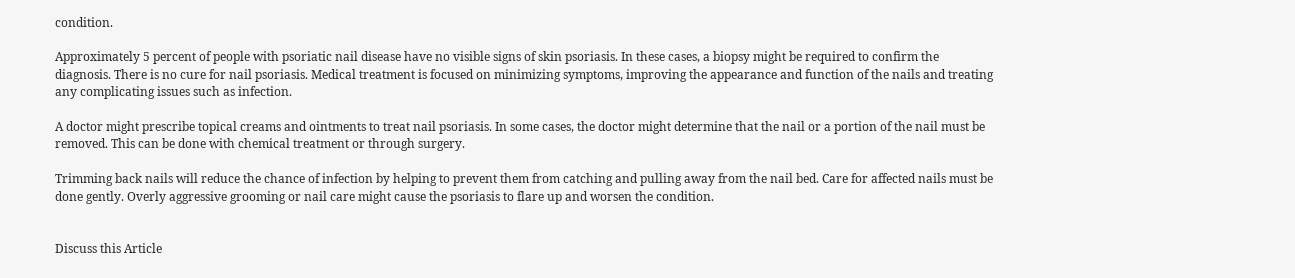condition.

Approximately 5 percent of people with psoriatic nail disease have no visible signs of skin psoriasis. In these cases, a biopsy might be required to confirm the diagnosis. There is no cure for nail psoriasis. Medical treatment is focused on minimizing symptoms, improving the appearance and function of the nails and treating any complicating issues such as infection.

A doctor might prescribe topical creams and ointments to treat nail psoriasis. In some cases, the doctor might determine that the nail or a portion of the nail must be removed. This can be done with chemical treatment or through surgery.

Trimming back nails will reduce the chance of infection by helping to prevent them from catching and pulling away from the nail bed. Care for affected nails must be done gently. Overly aggressive grooming or nail care might cause the psoriasis to flare up and worsen the condition.


Discuss this Article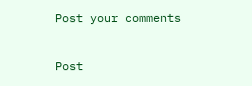Post your comments

Post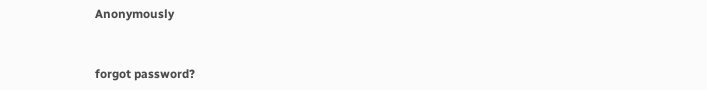Anonymously


forgot password?